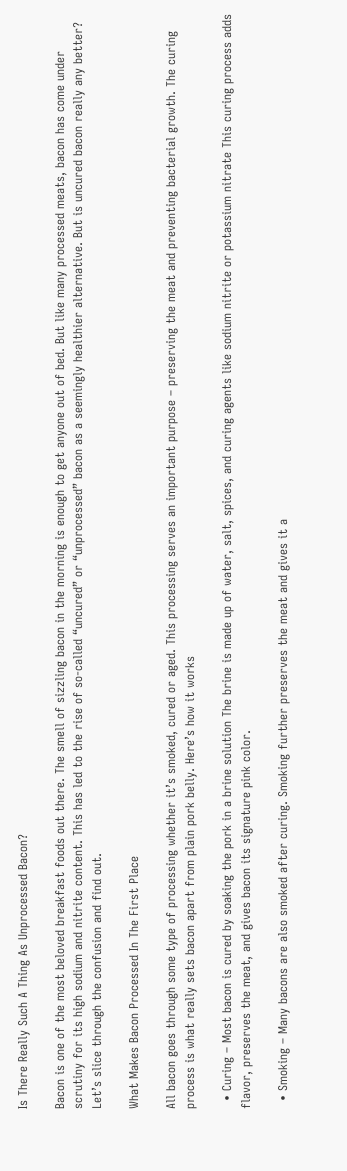Is There Really Such A Thing As Unprocessed Bacon?

Bacon is one of the most beloved breakfast foods out there. The smell of sizzling bacon in the morning is enough to get anyone out of bed. But like many processed meats, bacon has come under scrutiny for its high sodium and nitrite content. This has led to the rise of so-called “uncured” or “unprocessed” bacon as a seemingly healthier alternative. But is uncured bacon really any better? Let’s slice through the confusion and find out.

What Makes Bacon Processed In The First Place

All bacon goes through some type of processing whether it’s smoked, cured or aged. This processing serves an important purpose – preserving the meat and preventing bacterial growth. The curing process is what really sets bacon apart from plain pork belly. Here’s how it works

  • Curing – Most bacon is cured by soaking the pork in a brine solution The brine is made up of water, salt, spices, and curing agents like sodium nitrite or potassium nitrate This curing process adds flavor, preserves the meat, and gives bacon its signature pink color.

  • Smoking – Many bacons are also smoked after curing. Smoking further preserves the meat and gives it a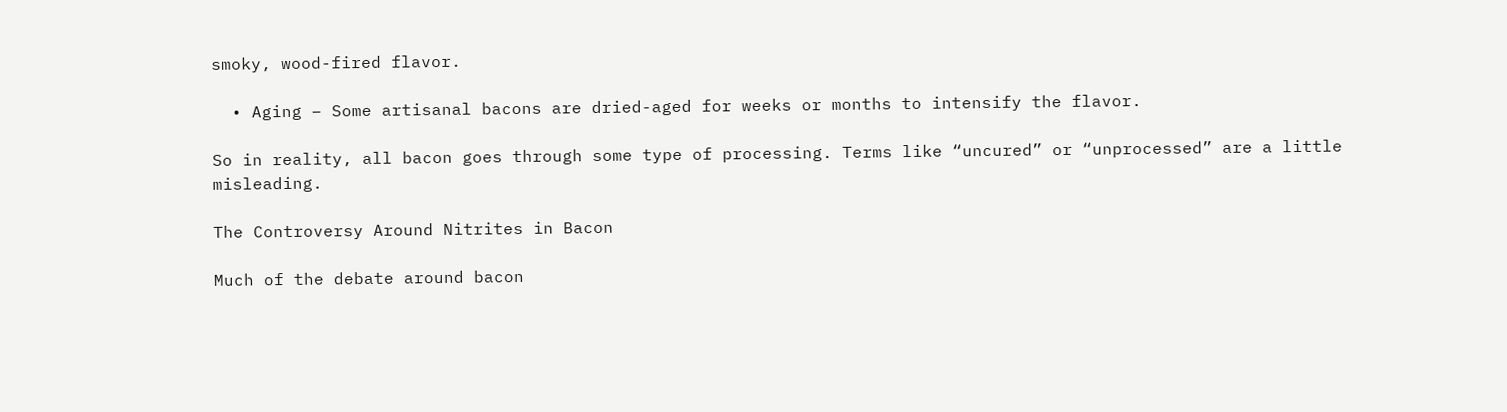smoky, wood-fired flavor.

  • Aging – Some artisanal bacons are dried-aged for weeks or months to intensify the flavor.

So in reality, all bacon goes through some type of processing. Terms like “uncured” or “unprocessed” are a little misleading.

The Controversy Around Nitrites in Bacon

Much of the debate around bacon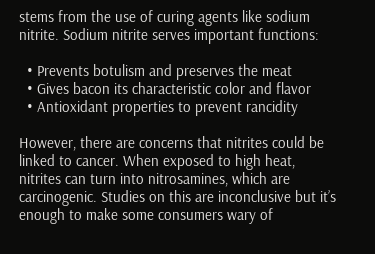stems from the use of curing agents like sodium nitrite. Sodium nitrite serves important functions:

  • Prevents botulism and preserves the meat
  • Gives bacon its characteristic color and flavor
  • Antioxidant properties to prevent rancidity

However, there are concerns that nitrites could be linked to cancer. When exposed to high heat, nitrites can turn into nitrosamines, which are carcinogenic. Studies on this are inconclusive but it’s enough to make some consumers wary of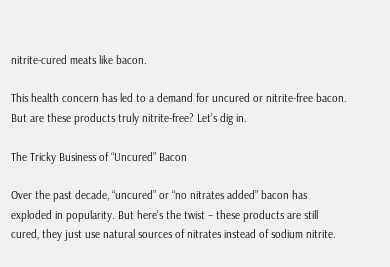nitrite-cured meats like bacon.

This health concern has led to a demand for uncured or nitrite-free bacon. But are these products truly nitrite-free? Let’s dig in.

The Tricky Business of “Uncured” Bacon

Over the past decade, “uncured” or “no nitrates added” bacon has exploded in popularity. But here’s the twist – these products are still cured, they just use natural sources of nitrates instead of sodium nitrite.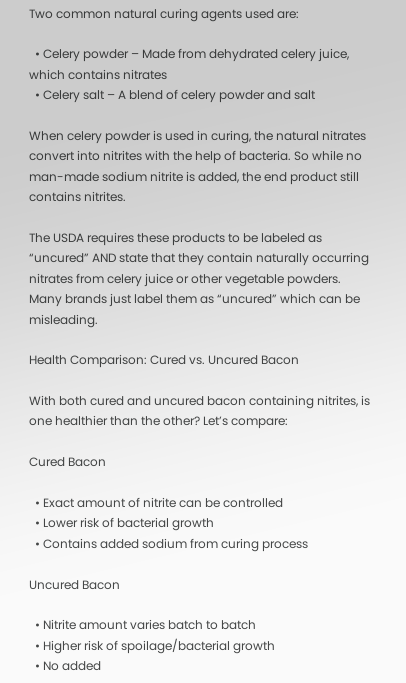Two common natural curing agents used are:

  • Celery powder – Made from dehydrated celery juice, which contains nitrates
  • Celery salt – A blend of celery powder and salt

When celery powder is used in curing, the natural nitrates convert into nitrites with the help of bacteria. So while no man-made sodium nitrite is added, the end product still contains nitrites.

The USDA requires these products to be labeled as “uncured” AND state that they contain naturally occurring nitrates from celery juice or other vegetable powders. Many brands just label them as “uncured” which can be misleading.

Health Comparison: Cured vs. Uncured Bacon

With both cured and uncured bacon containing nitrites, is one healthier than the other? Let’s compare:

Cured Bacon

  • Exact amount of nitrite can be controlled
  • Lower risk of bacterial growth
  • Contains added sodium from curing process

Uncured Bacon

  • Nitrite amount varies batch to batch
  • Higher risk of spoilage/bacterial growth
  • No added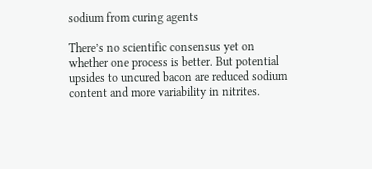sodium from curing agents

There’s no scientific consensus yet on whether one process is better. But potential upsides to uncured bacon are reduced sodium content and more variability in nitrites.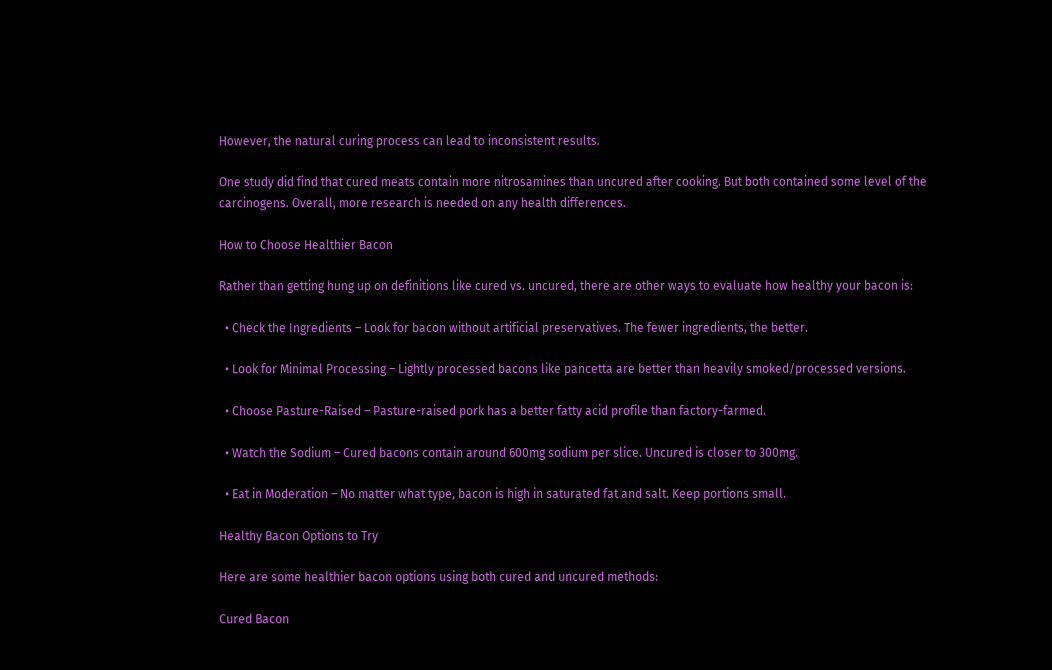However, the natural curing process can lead to inconsistent results.

One study did find that cured meats contain more nitrosamines than uncured after cooking. But both contained some level of the carcinogens. Overall, more research is needed on any health differences.

How to Choose Healthier Bacon

Rather than getting hung up on definitions like cured vs. uncured, there are other ways to evaluate how healthy your bacon is:

  • Check the Ingredients – Look for bacon without artificial preservatives. The fewer ingredients, the better.

  • Look for Minimal Processing – Lightly processed bacons like pancetta are better than heavily smoked/processed versions.

  • Choose Pasture-Raised – Pasture-raised pork has a better fatty acid profile than factory-farmed.

  • Watch the Sodium – Cured bacons contain around 600mg sodium per slice. Uncured is closer to 300mg.

  • Eat in Moderation – No matter what type, bacon is high in saturated fat and salt. Keep portions small.

Healthy Bacon Options to Try

Here are some healthier bacon options using both cured and uncured methods:

Cured Bacon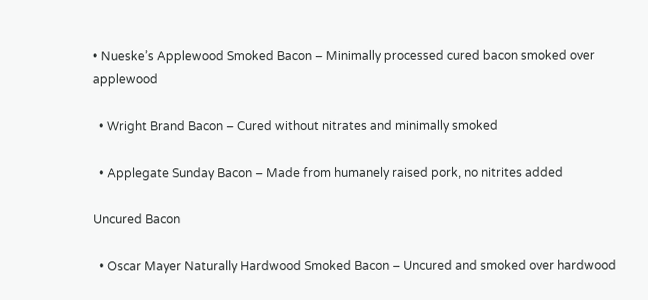• Nueske’s Applewood Smoked Bacon – Minimally processed cured bacon smoked over applewood

  • Wright Brand Bacon – Cured without nitrates and minimally smoked

  • Applegate Sunday Bacon – Made from humanely raised pork, no nitrites added

Uncured Bacon

  • Oscar Mayer Naturally Hardwood Smoked Bacon – Uncured and smoked over hardwood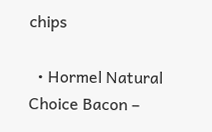chips

  • Hormel Natural Choice Bacon –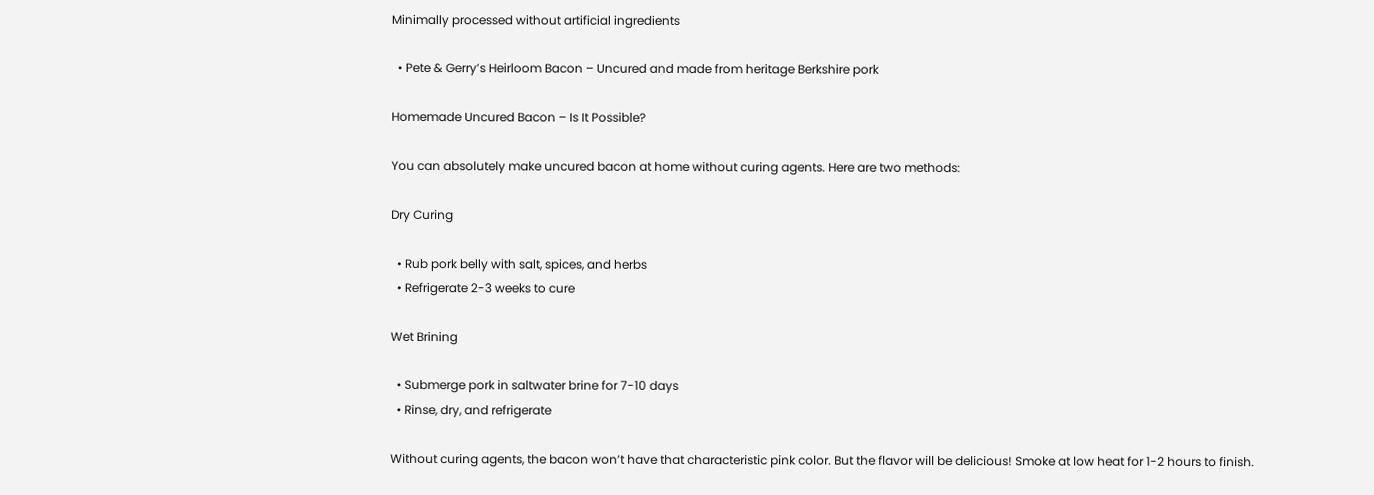Minimally processed without artificial ingredients

  • Pete & Gerry’s Heirloom Bacon – Uncured and made from heritage Berkshire pork

Homemade Uncured Bacon – Is It Possible?

You can absolutely make uncured bacon at home without curing agents. Here are two methods:

Dry Curing

  • Rub pork belly with salt, spices, and herbs
  • Refrigerate 2-3 weeks to cure

Wet Brining

  • Submerge pork in saltwater brine for 7-10 days
  • Rinse, dry, and refrigerate

Without curing agents, the bacon won’t have that characteristic pink color. But the flavor will be delicious! Smoke at low heat for 1-2 hours to finish.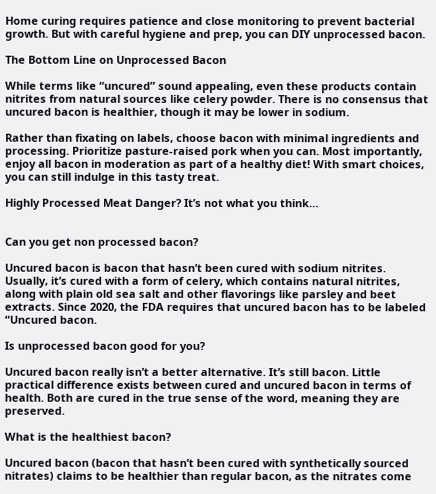Home curing requires patience and close monitoring to prevent bacterial growth. But with careful hygiene and prep, you can DIY unprocessed bacon.

The Bottom Line on Unprocessed Bacon

While terms like “uncured” sound appealing, even these products contain nitrites from natural sources like celery powder. There is no consensus that uncured bacon is healthier, though it may be lower in sodium.

Rather than fixating on labels, choose bacon with minimal ingredients and processing. Prioritize pasture-raised pork when you can. Most importantly, enjoy all bacon in moderation as part of a healthy diet! With smart choices, you can still indulge in this tasty treat.

Highly Processed Meat Danger? It’s not what you think…


Can you get non processed bacon?

Uncured bacon is bacon that hasn’t been cured with sodium nitrites. Usually, it’s cured with a form of celery, which contains natural nitrites, along with plain old sea salt and other flavorings like parsley and beet extracts. Since 2020, the FDA requires that uncured bacon has to be labeled “Uncured bacon.

Is unprocessed bacon good for you?

Uncured bacon really isn’t a better alternative. It’s still bacon. Little practical difference exists between cured and uncured bacon in terms of health. Both are cured in the true sense of the word, meaning they are preserved.

What is the healthiest bacon?

Uncured bacon (bacon that hasn’t been cured with synthetically sourced nitrates) claims to be healthier than regular bacon, as the nitrates come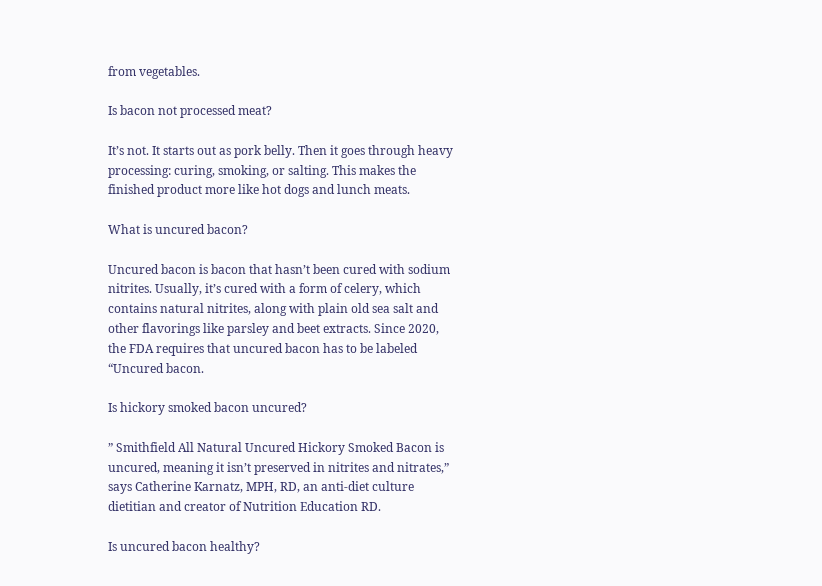from vegetables.

Is bacon not processed meat?

It’s not. It starts out as pork belly. Then it goes through heavy processing: curing, smoking, or salting. This makes the finished product more like hot dogs and lunch meats.

What is uncured bacon?

Uncured bacon is bacon that hasn’t been cured with sodium nitrites. Usually, it’s cured with a form of celery, which contains natural nitrites, along with plain old sea salt and other flavorings like parsley and beet extracts. Since 2020, the FDA requires that uncured bacon has to be labeled “Uncured bacon.

Is hickory smoked bacon uncured?

” Smithfield All Natural Uncured Hickory Smoked Bacon is uncured, meaning it isn’t preserved in nitrites and nitrates,” says Catherine Karnatz, MPH, RD, an anti-diet culture dietitian and creator of Nutrition Education RD.

Is uncured bacon healthy?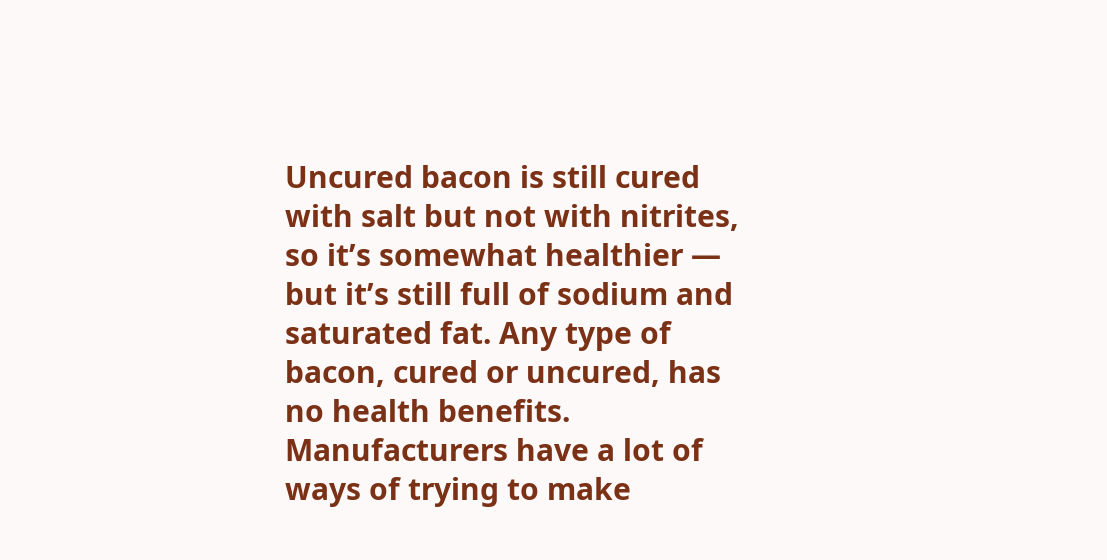Uncured bacon is still cured with salt but not with nitrites, so it’s somewhat healthier — but it’s still full of sodium and saturated fat. Any type of bacon, cured or uncured, has no health benefits. Manufacturers have a lot of ways of trying to make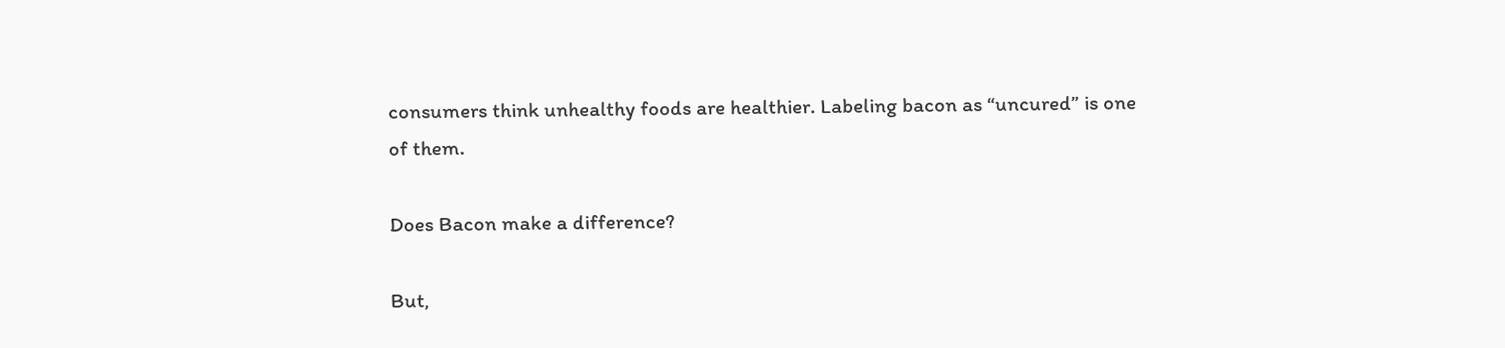consumers think unhealthy foods are healthier. Labeling bacon as “uncured” is one of them.

Does Bacon make a difference?

But,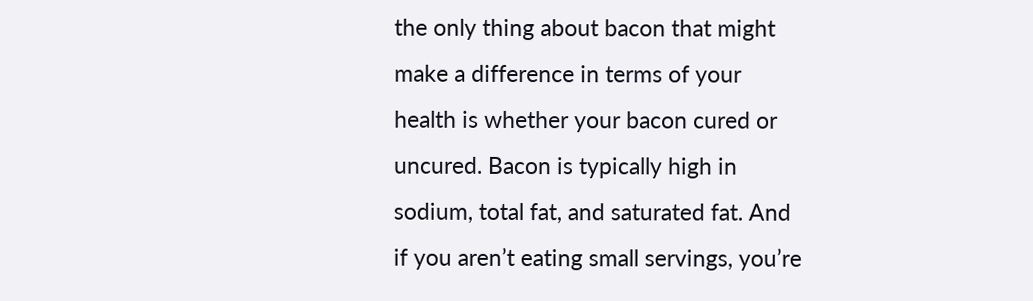the only thing about bacon that might make a difference in terms of your health is whether your bacon cured or uncured. Bacon is typically high in sodium, total fat, and saturated fat. And if you aren’t eating small servings, you’re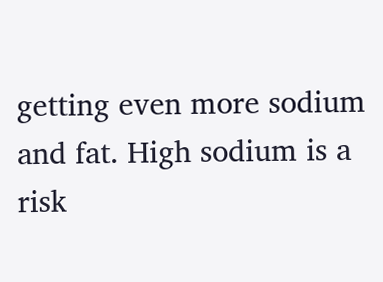getting even more sodium and fat. High sodium is a risk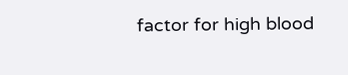factor for high blood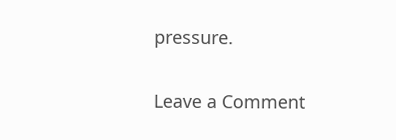pressure.

Leave a Comment